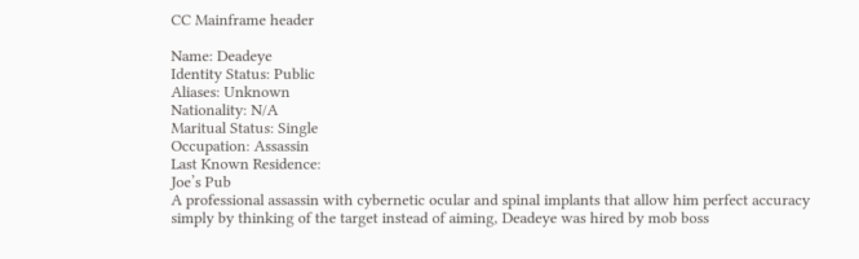CC Mainframe header

Name: Deadeye
Identity Status: Public
Aliases: Unknown
Nationality: N/A
Maritual Status: Single
Occupation: Assassin
Last Known Residence:
Joe’s Pub
A professional assassin with cybernetic ocular and spinal implants that allow him perfect accuracy simply by thinking of the target instead of aiming, Deadeye was hired by mob boss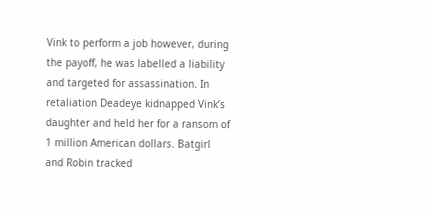Vink to perform a job however, during the payoff, he was labelled a liability and targeted for assassination. In retaliation Deadeye kidnapped Vink’s daughter and held her for a ransom of 1 million American dollars. Batgirl and Robin tracked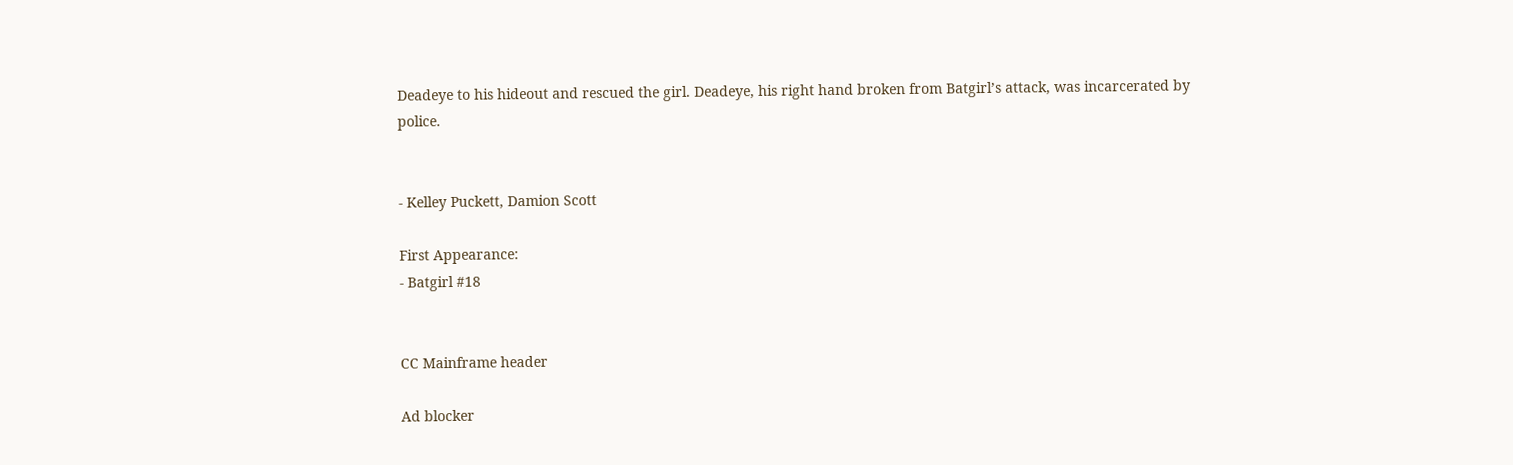Deadeye to his hideout and rescued the girl. Deadeye, his right hand broken from Batgirl’s attack, was incarcerated by police.


- Kelley Puckett, Damion Scott

First Appearance:
- Batgirl #18


CC Mainframe header

Ad blocker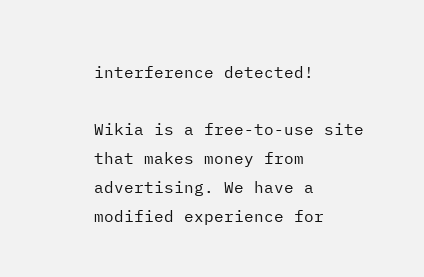interference detected!

Wikia is a free-to-use site that makes money from advertising. We have a modified experience for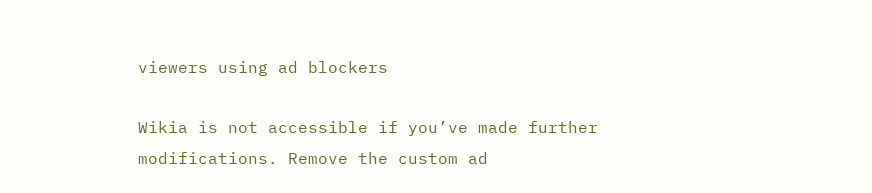viewers using ad blockers

Wikia is not accessible if you’ve made further modifications. Remove the custom ad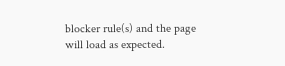blocker rule(s) and the page will load as expected.